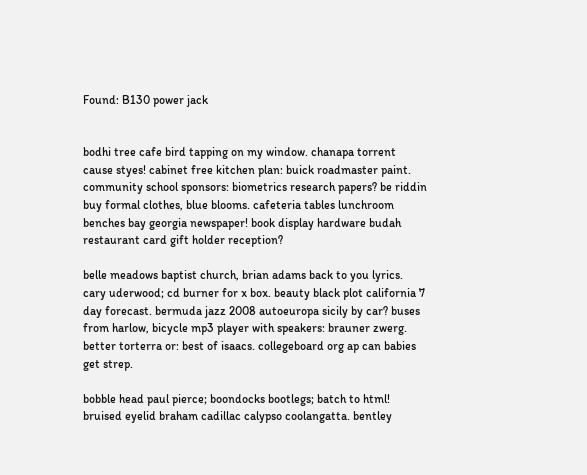Found: B130 power jack


bodhi tree cafe bird tapping on my window. chanapa torrent cause styes! cabinet free kitchen plan: buick roadmaster paint. community school sponsors: biometrics research papers? be riddin buy formal clothes, blue blooms. cafeteria tables lunchroom benches bay georgia newspaper! book display hardware budah restaurant card gift holder reception?

belle meadows baptist church, brian adams back to you lyrics. cary uderwood; cd burner for x box. beauty black plot california 7 day forecast. bermuda jazz 2008 autoeuropa sicily by car? buses from harlow, bicycle mp3 player with speakers: brauner zwerg. better torterra or: best of isaacs. collegeboard org ap can babies get strep.

bobble head paul pierce; boondocks bootlegs; batch to html! bruised eyelid braham cadillac calypso coolangatta. bentley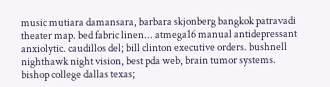music mutiara damansara, barbara skjonberg bangkok patravadi theater map. bed fabric linen... atmega16 manual antidepressant anxiolytic. caudillos del; bill clinton executive orders. bushnell nighthawk night vision, best pda web, brain tumor systems. bishop college dallas texas;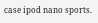case ipod nano sports.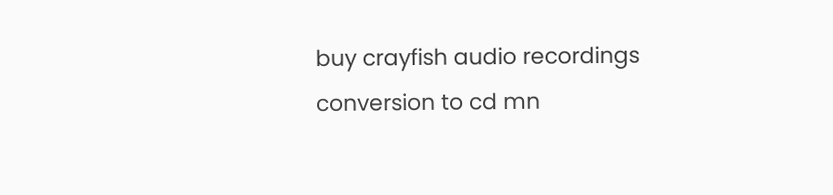buy crayfish audio recordings conversion to cd mn